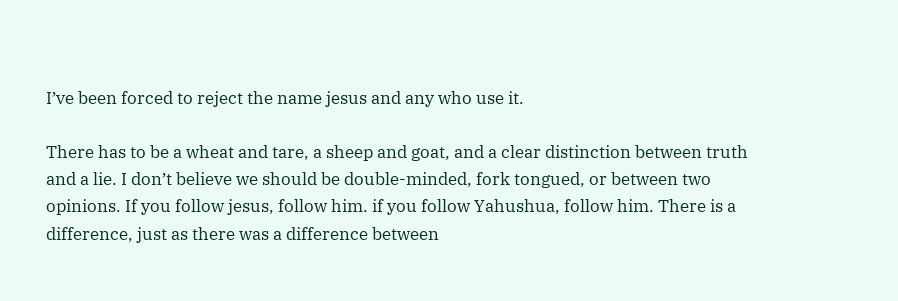I’ve been forced to reject the name jesus and any who use it.

There has to be a wheat and tare, a sheep and goat, and a clear distinction between truth and a lie. I don’t believe we should be double-minded, fork tongued, or between two opinions. If you follow jesus, follow him. if you follow Yahushua, follow him. There is a difference, just as there was a difference between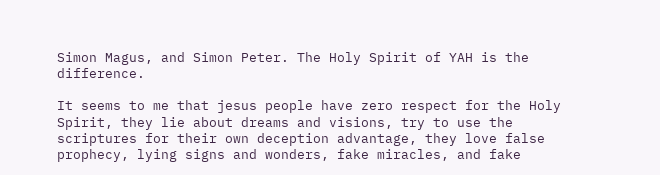Simon Magus, and Simon Peter. The Holy Spirit of YAH is the difference.

It seems to me that jesus people have zero respect for the Holy Spirit, they lie about dreams and visions, try to use the scriptures for their own deception advantage, they love false prophecy, lying signs and wonders, fake miracles, and fake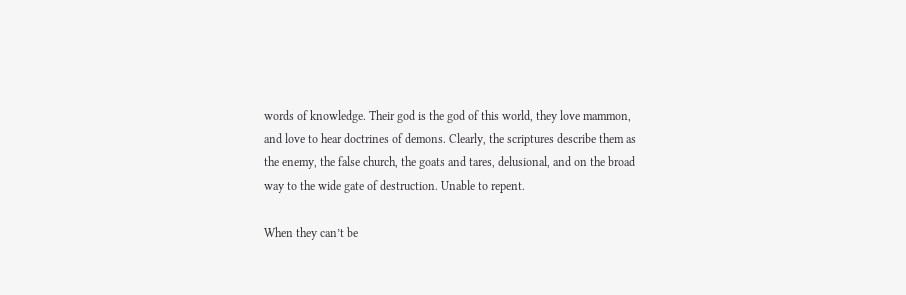words of knowledge. Their god is the god of this world, they love mammon, and love to hear doctrines of demons. Clearly, the scriptures describe them as the enemy, the false church, the goats and tares, delusional, and on the broad way to the wide gate of destruction. Unable to repent.

When they can’t be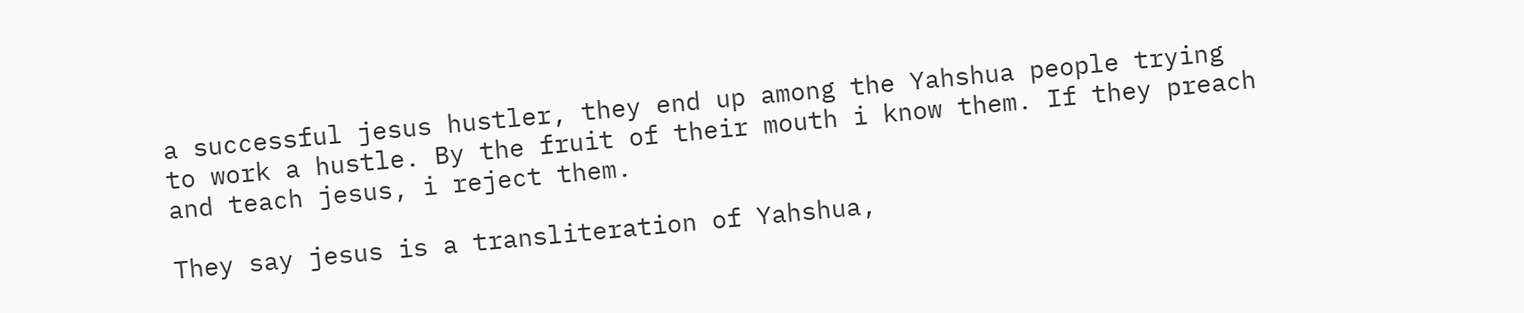a successful jesus hustler, they end up among the Yahshua people trying to work a hustle. By the fruit of their mouth i know them. If they preach and teach jesus, i reject them.

They say jesus is a transliteration of Yahshua,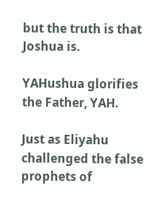but the truth is that Joshua is.

YAHushua glorifies the Father, YAH.

Just as Eliyahu challenged the false prophets of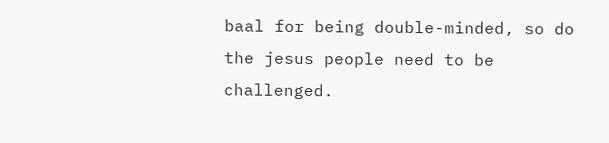baal for being double-minded, so do the jesus people need to be challenged.